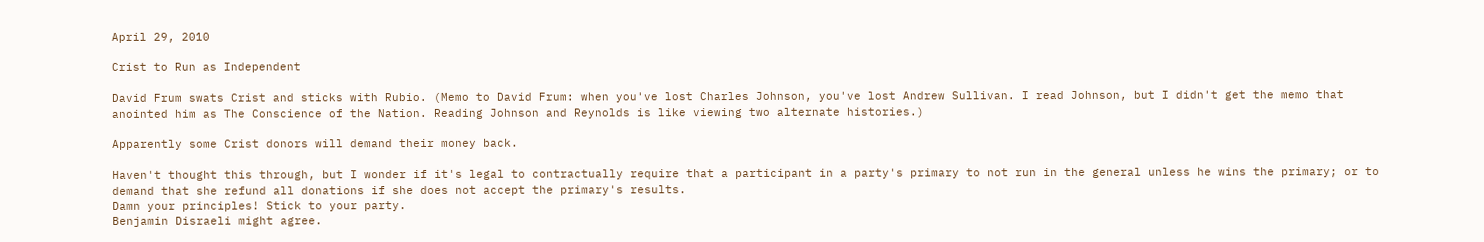April 29, 2010

Crist to Run as Independent

David Frum swats Crist and sticks with Rubio. (Memo to David Frum: when you've lost Charles Johnson, you've lost Andrew Sullivan. I read Johnson, but I didn't get the memo that anointed him as The Conscience of the Nation. Reading Johnson and Reynolds is like viewing two alternate histories.)

Apparently some Crist donors will demand their money back.

Haven't thought this through, but I wonder if it's legal to contractually require that a participant in a party's primary to not run in the general unless he wins the primary; or to demand that she refund all donations if she does not accept the primary's results.
Damn your principles! Stick to your party.
Benjamin Disraeli might agree.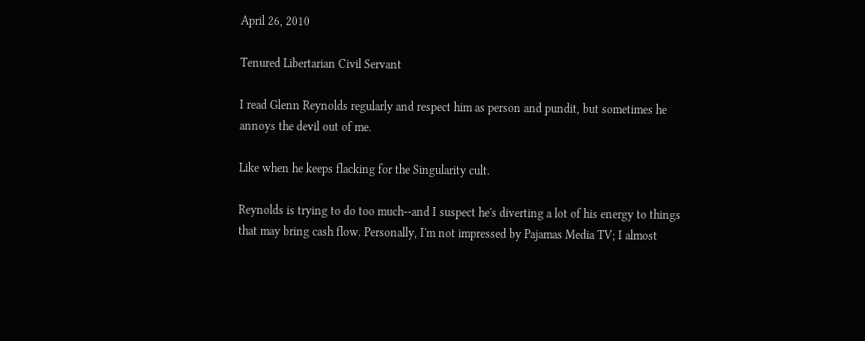April 26, 2010

Tenured Libertarian Civil Servant

I read Glenn Reynolds regularly and respect him as person and pundit, but sometimes he annoys the devil out of me.

Like when he keeps flacking for the Singularity cult.

Reynolds is trying to do too much--and I suspect he's diverting a lot of his energy to things that may bring cash flow. Personally, I'm not impressed by Pajamas Media TV; I almost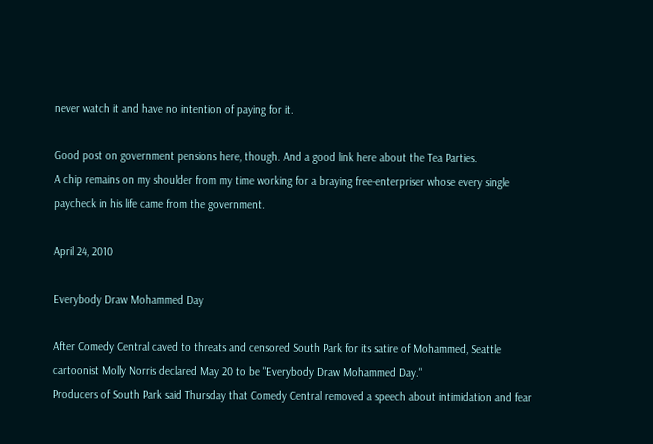never watch it and have no intention of paying for it.

Good post on government pensions here, though. And a good link here about the Tea Parties.
A chip remains on my shoulder from my time working for a braying free-enterpriser whose every single paycheck in his life came from the government.

April 24, 2010

Everybody Draw Mohammed Day

After Comedy Central caved to threats and censored South Park for its satire of Mohammed, Seattle cartoonist Molly Norris declared May 20 to be "Everybody Draw Mohammed Day."
Producers of South Park said Thursday that Comedy Central removed a speech about intimidation and fear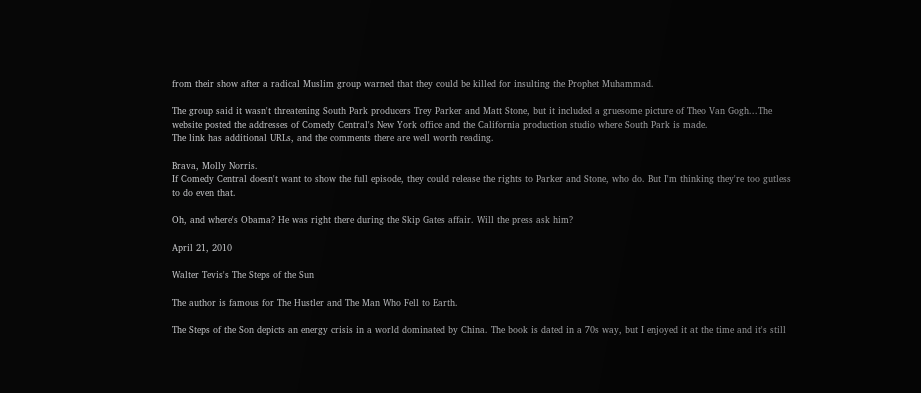from their show after a radical Muslim group warned that they could be killed for insulting the Prophet Muhammad.

The group said it wasn't threatening South Park producers Trey Parker and Matt Stone, but it included a gruesome picture of Theo Van Gogh...The website posted the addresses of Comedy Central's New York office and the California production studio where South Park is made.
The link has additional URLs, and the comments there are well worth reading.

Brava, Molly Norris.
If Comedy Central doesn't want to show the full episode, they could release the rights to Parker and Stone, who do. But I'm thinking they're too gutless to do even that.

Oh, and where's Obama? He was right there during the Skip Gates affair. Will the press ask him?

April 21, 2010

Walter Tevis's The Steps of the Sun

The author is famous for The Hustler and The Man Who Fell to Earth.

The Steps of the Son depicts an energy crisis in a world dominated by China. The book is dated in a 70s way, but I enjoyed it at the time and it's still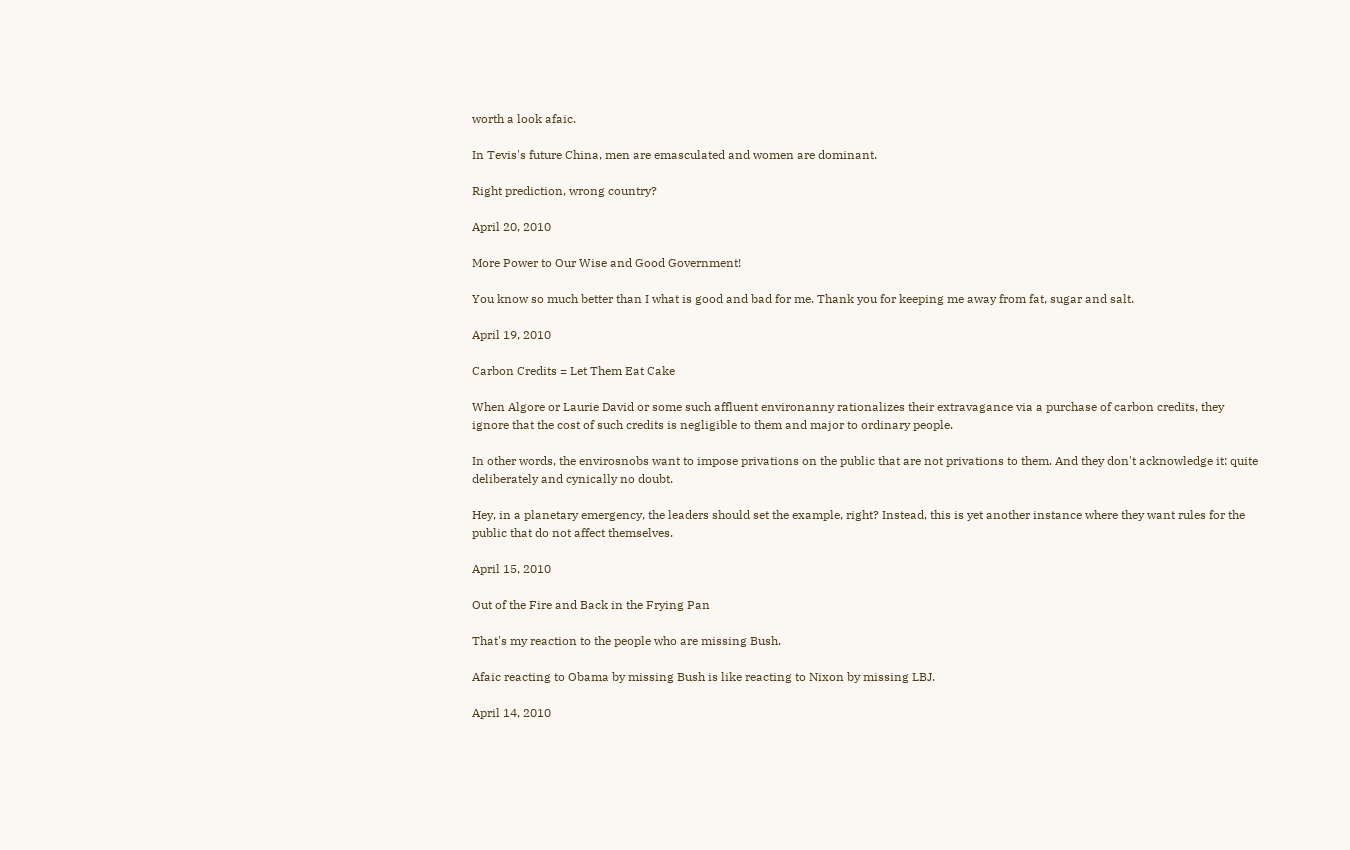worth a look afaic.

In Tevis's future China, men are emasculated and women are dominant.

Right prediction, wrong country?

April 20, 2010

More Power to Our Wise and Good Government!

You know so much better than I what is good and bad for me. Thank you for keeping me away from fat, sugar and salt.

April 19, 2010

Carbon Credits = Let Them Eat Cake

When Algore or Laurie David or some such affluent environanny rationalizes their extravagance via a purchase of carbon credits, they ignore that the cost of such credits is negligible to them and major to ordinary people.

In other words, the envirosnobs want to impose privations on the public that are not privations to them. And they don't acknowledge it: quite deliberately and cynically no doubt.

Hey, in a planetary emergency, the leaders should set the example, right? Instead, this is yet another instance where they want rules for the public that do not affect themselves.

April 15, 2010

Out of the Fire and Back in the Frying Pan

That's my reaction to the people who are missing Bush.

Afaic reacting to Obama by missing Bush is like reacting to Nixon by missing LBJ.

April 14, 2010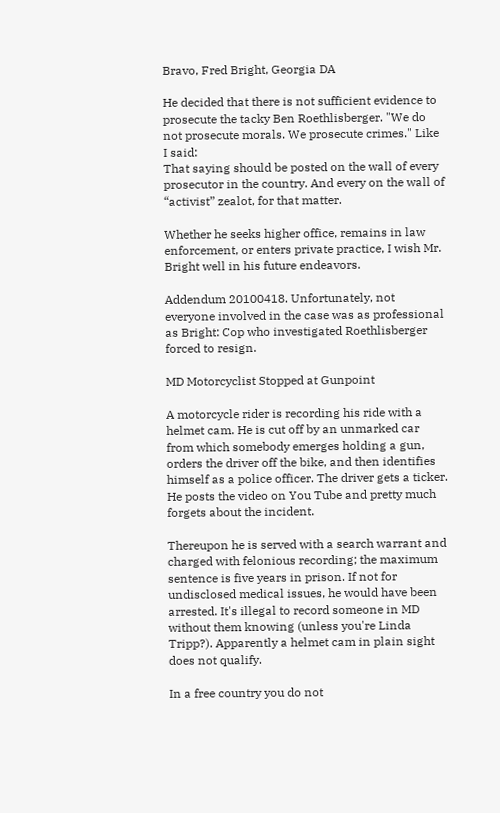Bravo, Fred Bright, Georgia DA

He decided that there is not sufficient evidence to prosecute the tacky Ben Roethlisberger. "We do not prosecute morals. We prosecute crimes." Like I said:
That saying should be posted on the wall of every prosecutor in the country. And every on the wall of “activist” zealot, for that matter.

Whether he seeks higher office, remains in law enforcement, or enters private practice, I wish Mr. Bright well in his future endeavors.

Addendum 20100418. Unfortunately, not everyone involved in the case was as professional as Bright: Cop who investigated Roethlisberger forced to resign.

MD Motorcyclist Stopped at Gunpoint

A motorcycle rider is recording his ride with a helmet cam. He is cut off by an unmarked car from which somebody emerges holding a gun, orders the driver off the bike, and then identifies himself as a police officer. The driver gets a ticker. He posts the video on You Tube and pretty much forgets about the incident.

Thereupon he is served with a search warrant and charged with felonious recording; the maximum sentence is five years in prison. If not for undisclosed medical issues, he would have been arrested. It's illegal to record someone in MD without them knowing (unless you're Linda Tripp?). Apparently a helmet cam in plain sight does not qualify.

In a free country you do not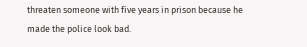threaten someone with five years in prison because he made the police look bad.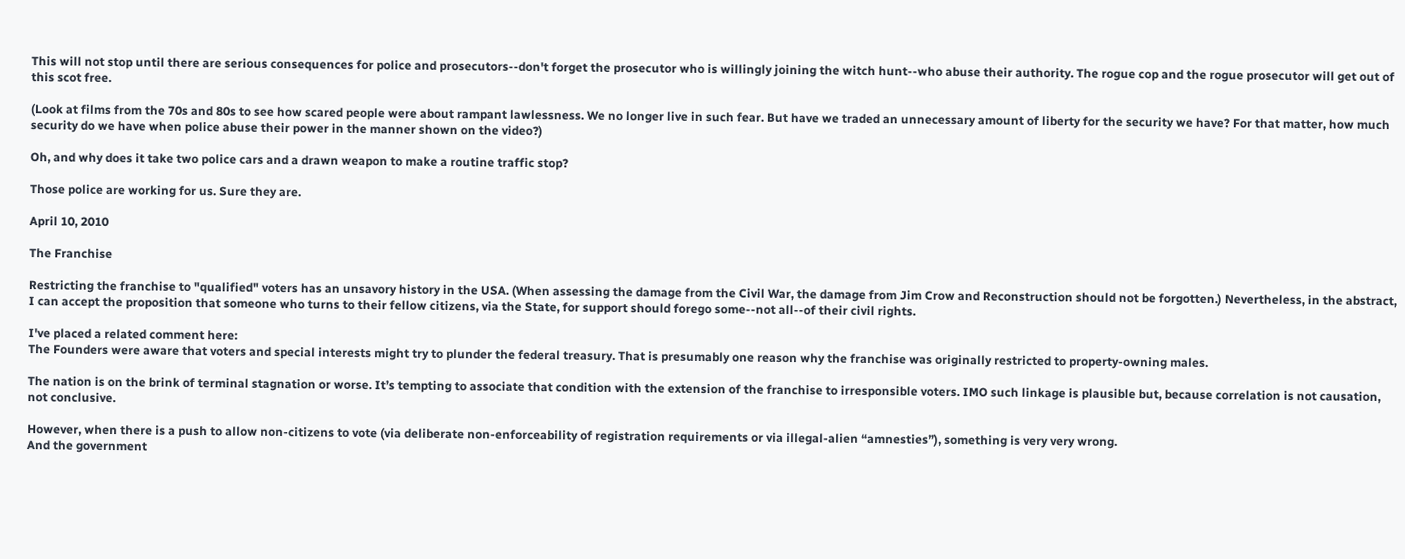This will not stop until there are serious consequences for police and prosecutors--don't forget the prosecutor who is willingly joining the witch hunt--who abuse their authority. The rogue cop and the rogue prosecutor will get out of this scot free.

(Look at films from the 70s and 80s to see how scared people were about rampant lawlessness. We no longer live in such fear. But have we traded an unnecessary amount of liberty for the security we have? For that matter, how much security do we have when police abuse their power in the manner shown on the video?)

Oh, and why does it take two police cars and a drawn weapon to make a routine traffic stop?

Those police are working for us. Sure they are.

April 10, 2010

The Franchise

Restricting the franchise to "qualified" voters has an unsavory history in the USA. (When assessing the damage from the Civil War, the damage from Jim Crow and Reconstruction should not be forgotten.) Nevertheless, in the abstract, I can accept the proposition that someone who turns to their fellow citizens, via the State, for support should forego some--not all--of their civil rights.

I've placed a related comment here:
The Founders were aware that voters and special interests might try to plunder the federal treasury. That is presumably one reason why the franchise was originally restricted to property-owning males.

The nation is on the brink of terminal stagnation or worse. It’s tempting to associate that condition with the extension of the franchise to irresponsible voters. IMO such linkage is plausible but, because correlation is not causation, not conclusive.

However, when there is a push to allow non-citizens to vote (via deliberate non-enforceability of registration requirements or via illegal-alien “amnesties”), something is very very wrong.
And the government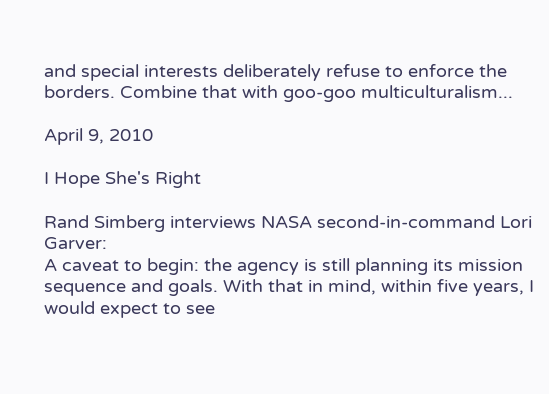and special interests deliberately refuse to enforce the borders. Combine that with goo-goo multiculturalism...

April 9, 2010

I Hope She's Right

Rand Simberg interviews NASA second-in-command Lori Garver:
A caveat to begin: the agency is still planning its mission sequence and goals. With that in mind, within five years, I would expect to see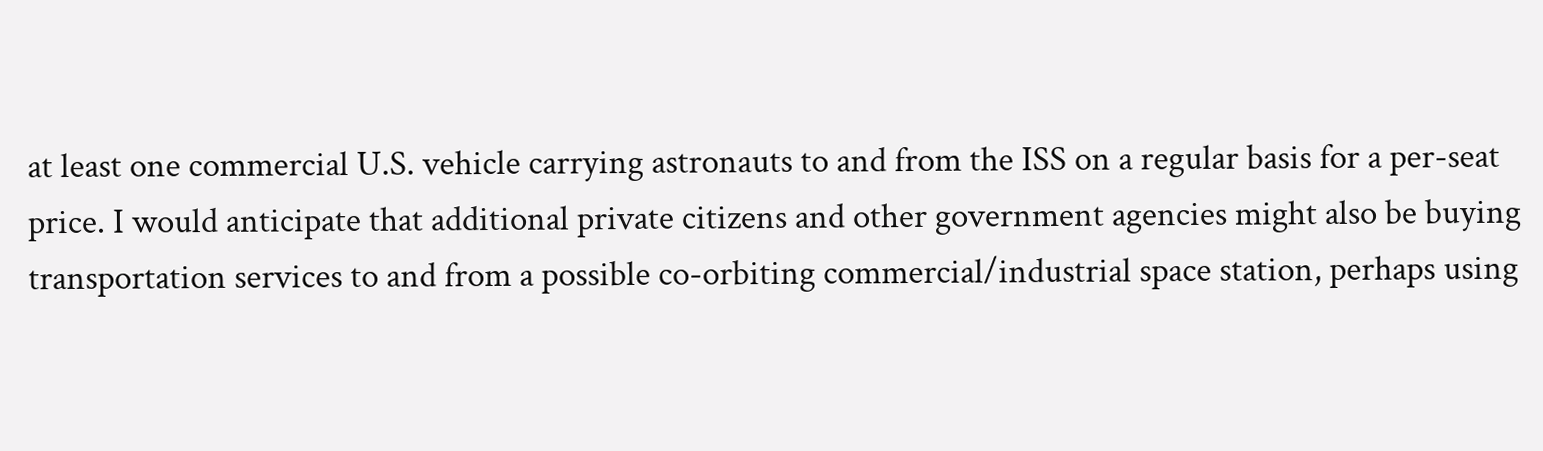at least one commercial U.S. vehicle carrying astronauts to and from the ISS on a regular basis for a per-seat price. I would anticipate that additional private citizens and other government agencies might also be buying transportation services to and from a possible co-orbiting commercial/industrial space station, perhaps using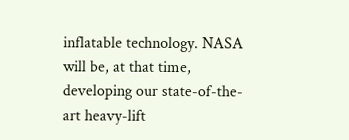inflatable technology. NASA will be, at that time, developing our state-of-the-art heavy-lift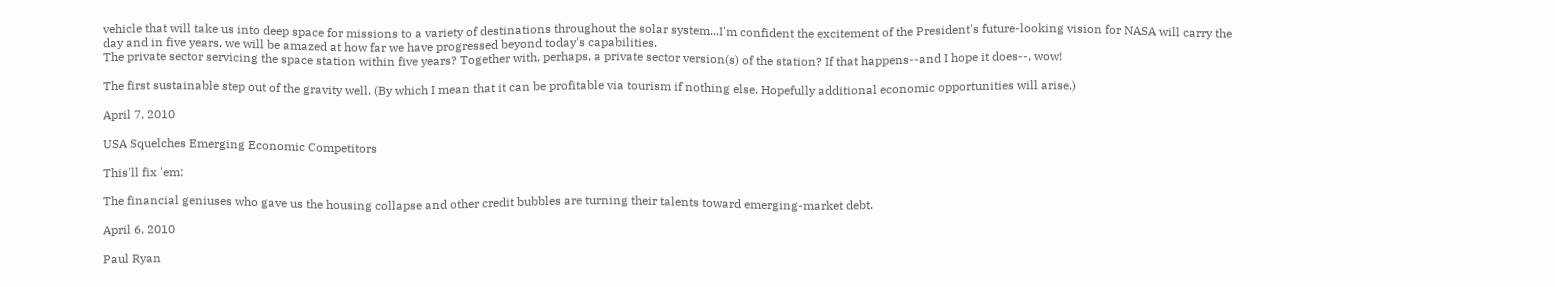vehicle that will take us into deep space for missions to a variety of destinations throughout the solar system...I'm confident the excitement of the President's future-looking vision for NASA will carry the day and in five years, we will be amazed at how far we have progressed beyond today's capabilities.
The private sector servicing the space station within five years? Together with, perhaps, a private sector version(s) of the station? If that happens--and I hope it does--, wow!

The first sustainable step out of the gravity well. (By which I mean that it can be profitable via tourism if nothing else. Hopefully additional economic opportunities will arise.)

April 7, 2010

USA Squelches Emerging Economic Competitors

This'll fix 'em:

The financial geniuses who gave us the housing collapse and other credit bubbles are turning their talents toward emerging-market debt.

April 6, 2010

Paul Ryan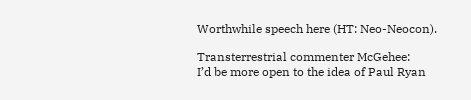Worthwhile speech here (HT: Neo-Neocon).

Transterrestrial commenter McGehee:
I’d be more open to the idea of Paul Ryan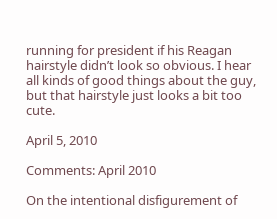running for president if his Reagan hairstyle didn’t look so obvious. I hear all kinds of good things about the guy, but that hairstyle just looks a bit too cute.

April 5, 2010

Comments: April 2010

On the intentional disfigurement of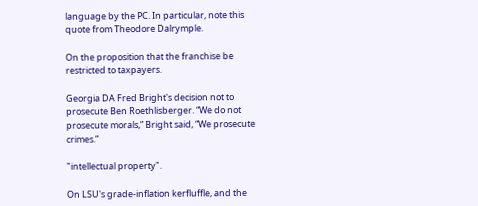language by the PC. In particular, note this quote from Theodore Dalrymple.

On the proposition that the franchise be restricted to taxpayers.

Georgia DA Fred Bright's decision not to prosecute Ben Roethlisberger. “We do not prosecute morals,” Bright said, “We prosecute crimes.”

"intellectual property".

On LSU's grade-inflation kerfluffle, and the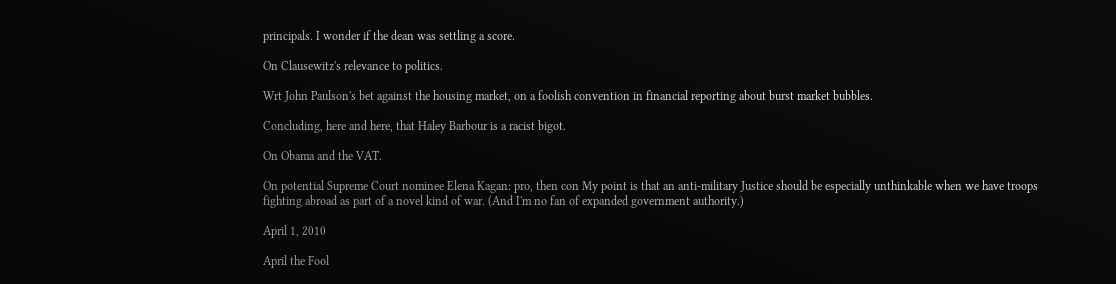principals. I wonder if the dean was settling a score.

On Clausewitz's relevance to politics.

Wrt John Paulson's bet against the housing market, on a foolish convention in financial reporting about burst market bubbles.

Concluding, here and here, that Haley Barbour is a racist bigot.

On Obama and the VAT.

On potential Supreme Court nominee Elena Kagan: pro, then con My point is that an anti-military Justice should be especially unthinkable when we have troops fighting abroad as part of a novel kind of war. (And I'm no fan of expanded government authority.)

April 1, 2010

April the Fool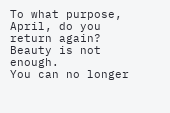To what purpose, April, do you return again?
Beauty is not enough.
You can no longer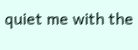quiet me with the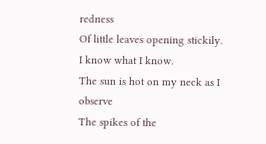redness
Of little leaves opening stickily.
I know what I know.
The sun is hot on my neck as I observe
The spikes of the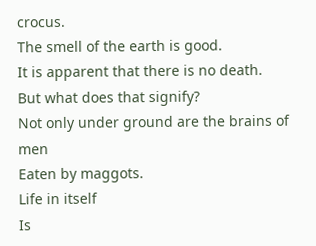crocus.
The smell of the earth is good.
It is apparent that there is no death.
But what does that signify?
Not only under ground are the brains of men
Eaten by maggots.
Life in itself
Is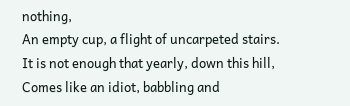nothing,
An empty cup, a flight of uncarpeted stairs.
It is not enough that yearly, down this hill,
Comes like an idiot, babbling and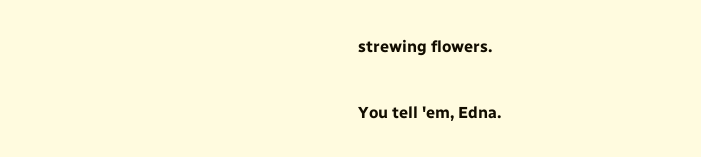strewing flowers.

You tell 'em, Edna.